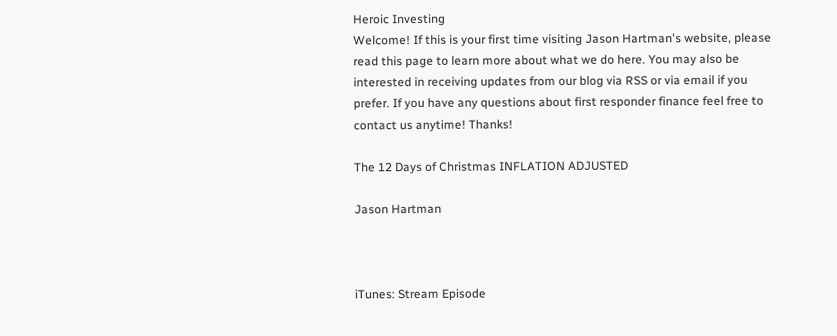Heroic Investing
Welcome! If this is your first time visiting Jason Hartman's website, please read this page to learn more about what we do here. You may also be interested in receiving updates from our blog via RSS or via email if you prefer. If you have any questions about first responder finance feel free to contact us anytime! Thanks!

The 12 Days of Christmas INFLATION ADJUSTED

Jason Hartman



iTunes: Stream Episode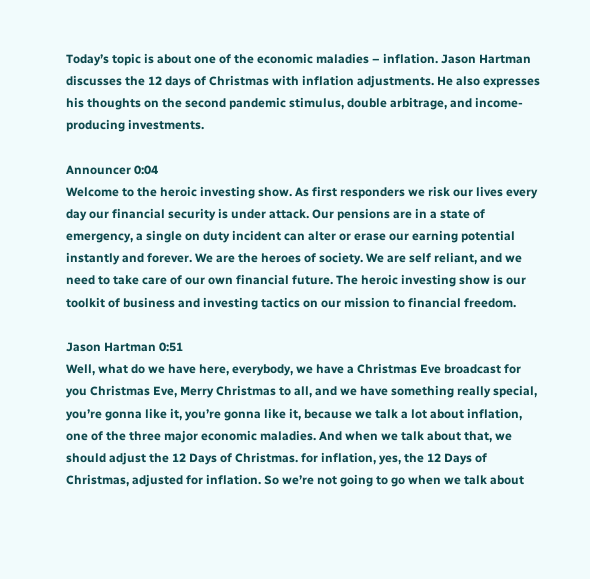Today’s topic is about one of the economic maladies – inflation. Jason Hartman discusses the 12 days of Christmas with inflation adjustments. He also expresses his thoughts on the second pandemic stimulus, double arbitrage, and income-producing investments.

Announcer 0:04
Welcome to the heroic investing show. As first responders we risk our lives every day our financial security is under attack. Our pensions are in a state of emergency, a single on duty incident can alter or erase our earning potential instantly and forever. We are the heroes of society. We are self reliant, and we need to take care of our own financial future. The heroic investing show is our toolkit of business and investing tactics on our mission to financial freedom.

Jason Hartman 0:51
Well, what do we have here, everybody, we have a Christmas Eve broadcast for you Christmas Eve, Merry Christmas to all, and we have something really special, you’re gonna like it, you’re gonna like it, because we talk a lot about inflation, one of the three major economic maladies. And when we talk about that, we should adjust the 12 Days of Christmas. for inflation, yes, the 12 Days of Christmas, adjusted for inflation. So we’re not going to go when we talk about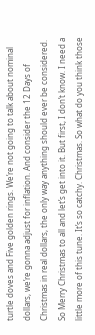turtle doves and Five golden rings. We’re not going to talk about nominal dollars, we’re gonna adjust for inflation. And consider the 12 Days of Christmas in real dollars, the only way anything should ever be considered. So Merry Christmas to all and let’s get into it. But first, I don’t know. I need a little more of this tune. It’s so catchy. Christmas. So what do you think those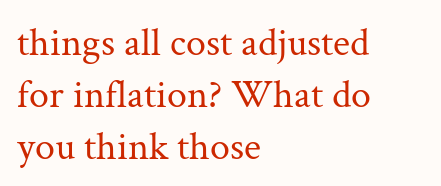things all cost adjusted for inflation? What do you think those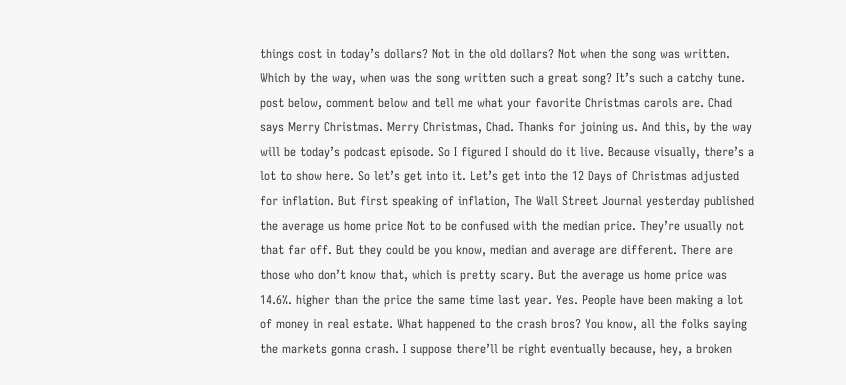things cost in today’s dollars? Not in the old dollars? Not when the song was written. Which by the way, when was the song written such a great song? It’s such a catchy tune. post below, comment below and tell me what your favorite Christmas carols are. Chad says Merry Christmas. Merry Christmas, Chad. Thanks for joining us. And this, by the way will be today’s podcast episode. So I figured I should do it live. Because visually, there’s a lot to show here. So let’s get into it. Let’s get into the 12 Days of Christmas adjusted for inflation. But first speaking of inflation, The Wall Street Journal yesterday published the average us home price Not to be confused with the median price. They’re usually not that far off. But they could be you know, median and average are different. There are those who don’t know that, which is pretty scary. But the average us home price was 14.6%. higher than the price the same time last year. Yes. People have been making a lot of money in real estate. What happened to the crash bros? You know, all the folks saying the markets gonna crash. I suppose there’ll be right eventually because, hey, a broken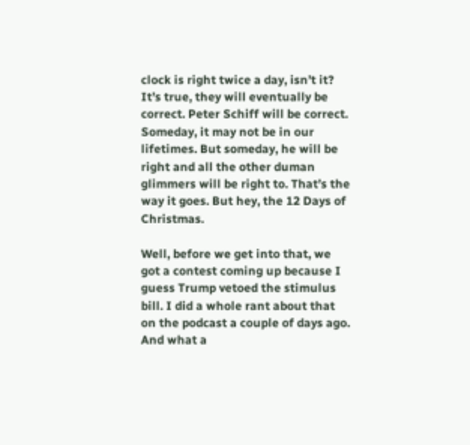clock is right twice a day, isn’t it? It’s true, they will eventually be correct. Peter Schiff will be correct. Someday, it may not be in our lifetimes. But someday, he will be right and all the other duman glimmers will be right to. That’s the way it goes. But hey, the 12 Days of Christmas.

Well, before we get into that, we got a contest coming up because I guess Trump vetoed the stimulus bill. I did a whole rant about that on the podcast a couple of days ago. And what a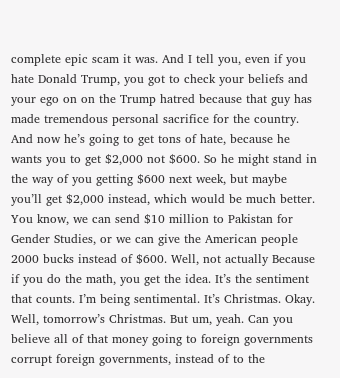complete epic scam it was. And I tell you, even if you hate Donald Trump, you got to check your beliefs and your ego on on the Trump hatred because that guy has made tremendous personal sacrifice for the country. And now he’s going to get tons of hate, because he wants you to get $2,000 not $600. So he might stand in the way of you getting $600 next week, but maybe you’ll get $2,000 instead, which would be much better. You know, we can send $10 million to Pakistan for Gender Studies, or we can give the American people 2000 bucks instead of $600. Well, not actually Because if you do the math, you get the idea. It’s the sentiment that counts. I’m being sentimental. It’s Christmas. Okay. Well, tomorrow’s Christmas. But um, yeah. Can you believe all of that money going to foreign governments corrupt foreign governments, instead of to the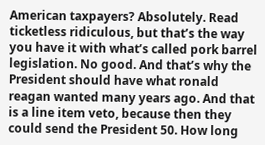American taxpayers? Absolutely. Read ticketless ridiculous, but that’s the way you have it with what’s called pork barrel legislation. No good. And that’s why the President should have what ronald reagan wanted many years ago. And that is a line item veto, because then they could send the President 50. How long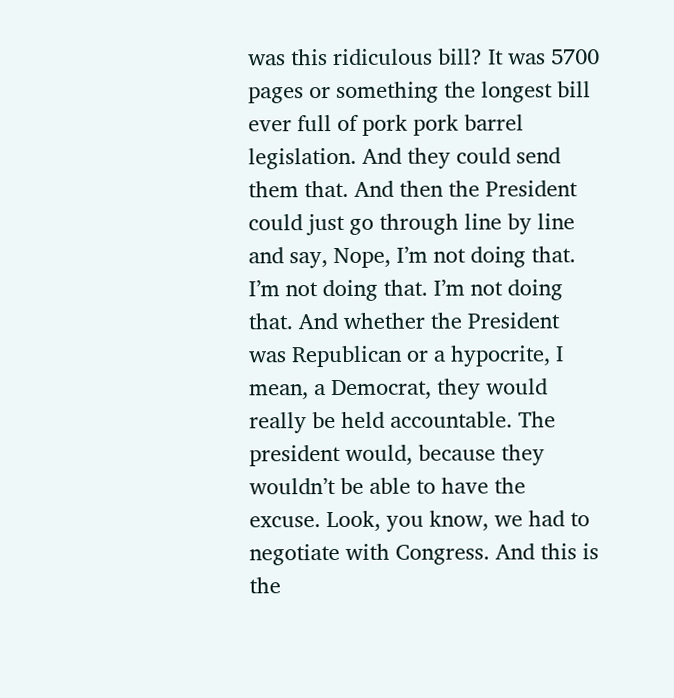was this ridiculous bill? It was 5700 pages or something the longest bill ever full of pork pork barrel legislation. And they could send them that. And then the President could just go through line by line and say, Nope, I’m not doing that. I’m not doing that. I’m not doing that. And whether the President was Republican or a hypocrite, I mean, a Democrat, they would really be held accountable. The president would, because they wouldn’t be able to have the excuse. Look, you know, we had to negotiate with Congress. And this is the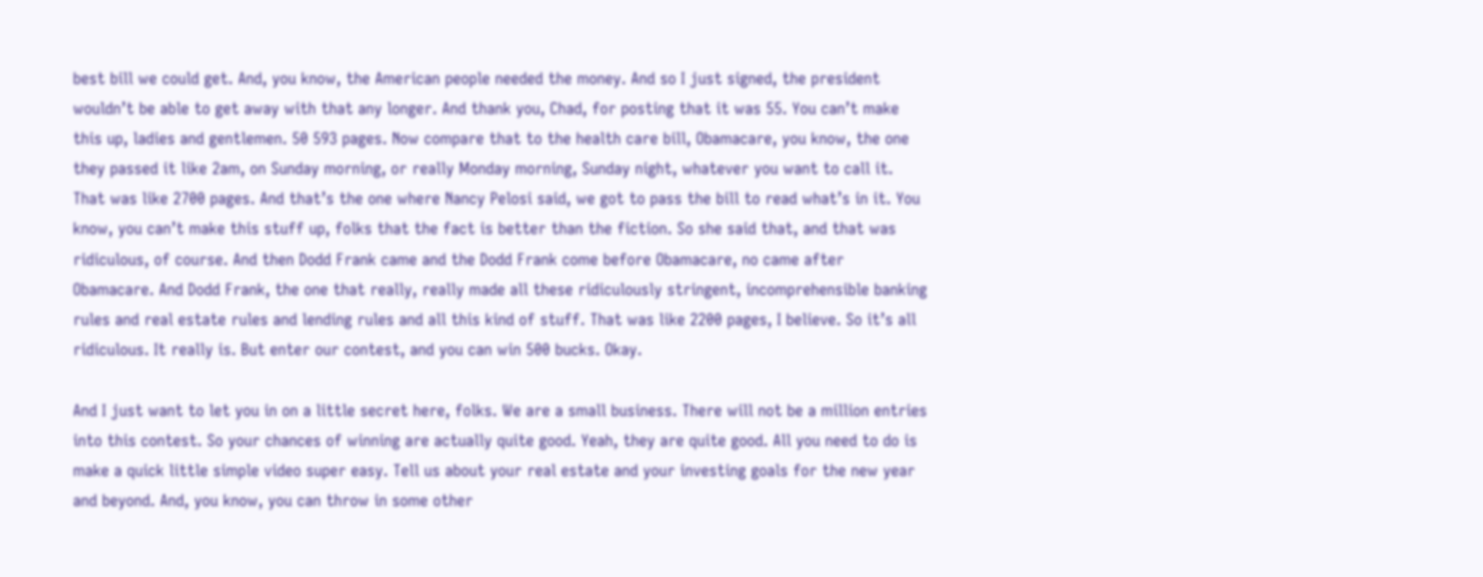best bill we could get. And, you know, the American people needed the money. And so I just signed, the president wouldn’t be able to get away with that any longer. And thank you, Chad, for posting that it was 55. You can’t make this up, ladies and gentlemen. 50 593 pages. Now compare that to the health care bill, Obamacare, you know, the one they passed it like 2am, on Sunday morning, or really Monday morning, Sunday night, whatever you want to call it. That was like 2700 pages. And that’s the one where Nancy Pelosi said, we got to pass the bill to read what’s in it. You know, you can’t make this stuff up, folks that the fact is better than the fiction. So she said that, and that was ridiculous, of course. And then Dodd Frank came and the Dodd Frank come before Obamacare, no came after Obamacare. And Dodd Frank, the one that really, really made all these ridiculously stringent, incomprehensible banking rules and real estate rules and lending rules and all this kind of stuff. That was like 2200 pages, I believe. So it’s all ridiculous. It really is. But enter our contest, and you can win 500 bucks. Okay.

And I just want to let you in on a little secret here, folks. We are a small business. There will not be a million entries into this contest. So your chances of winning are actually quite good. Yeah, they are quite good. All you need to do is make a quick little simple video super easy. Tell us about your real estate and your investing goals for the new year and beyond. And, you know, you can throw in some other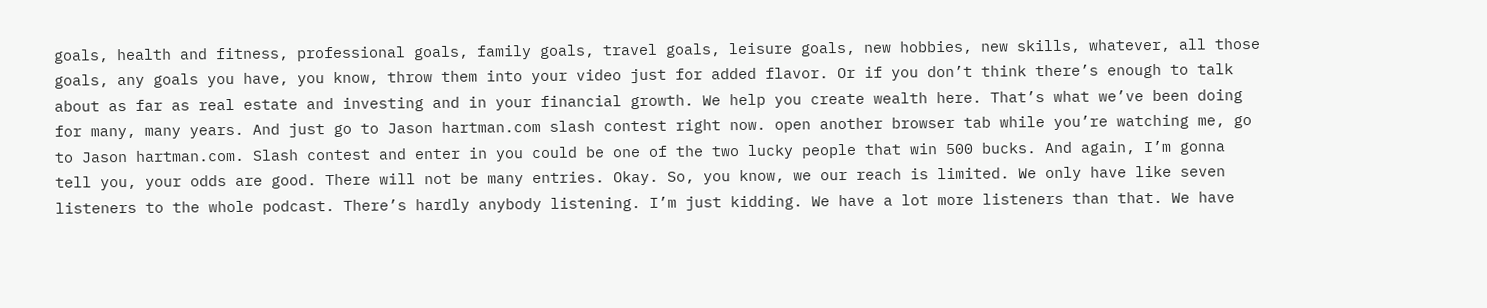goals, health and fitness, professional goals, family goals, travel goals, leisure goals, new hobbies, new skills, whatever, all those goals, any goals you have, you know, throw them into your video just for added flavor. Or if you don’t think there’s enough to talk about as far as real estate and investing and in your financial growth. We help you create wealth here. That’s what we’ve been doing for many, many years. And just go to Jason hartman.com slash contest right now. open another browser tab while you’re watching me, go to Jason hartman.com. Slash contest and enter in you could be one of the two lucky people that win 500 bucks. And again, I’m gonna tell you, your odds are good. There will not be many entries. Okay. So, you know, we our reach is limited. We only have like seven listeners to the whole podcast. There’s hardly anybody listening. I’m just kidding. We have a lot more listeners than that. We have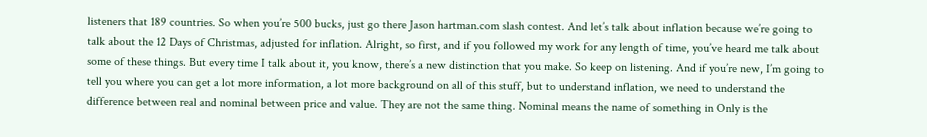listeners that 189 countries. So when you’re 500 bucks, just go there Jason hartman.com slash contest. And let’s talk about inflation because we’re going to talk about the 12 Days of Christmas, adjusted for inflation. Alright, so first, and if you followed my work for any length of time, you’ve heard me talk about some of these things. But every time I talk about it, you know, there’s a new distinction that you make. So keep on listening. And if you’re new, I’m going to tell you where you can get a lot more information, a lot more background on all of this stuff, but to understand inflation, we need to understand the difference between real and nominal between price and value. They are not the same thing. Nominal means the name of something in Only is the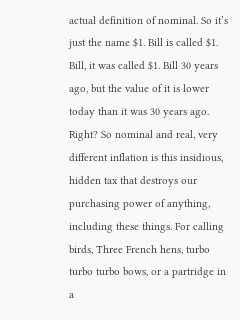actual definition of nominal. So it’s just the name $1. Bill is called $1. Bill, it was called $1. Bill 30 years ago, but the value of it is lower today than it was 30 years ago. Right? So nominal and real, very different inflation is this insidious, hidden tax that destroys our purchasing power of anything, including these things. For calling birds, Three French hens, turbo turbo turbo bows, or a partridge in a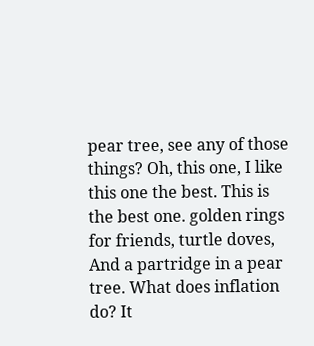pear tree, see any of those things? Oh, this one, I like this one the best. This is the best one. golden rings for friends, turtle doves, And a partridge in a pear tree. What does inflation do? It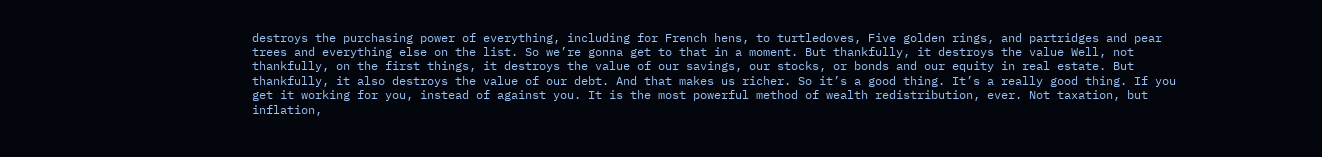destroys the purchasing power of everything, including for French hens, to turtledoves, Five golden rings, and partridges and pear trees and everything else on the list. So we’re gonna get to that in a moment. But thankfully, it destroys the value Well, not thankfully, on the first things, it destroys the value of our savings, our stocks, or bonds and our equity in real estate. But thankfully, it also destroys the value of our debt. And that makes us richer. So it’s a good thing. It’s a really good thing. If you get it working for you, instead of against you. It is the most powerful method of wealth redistribution, ever. Not taxation, but inflation,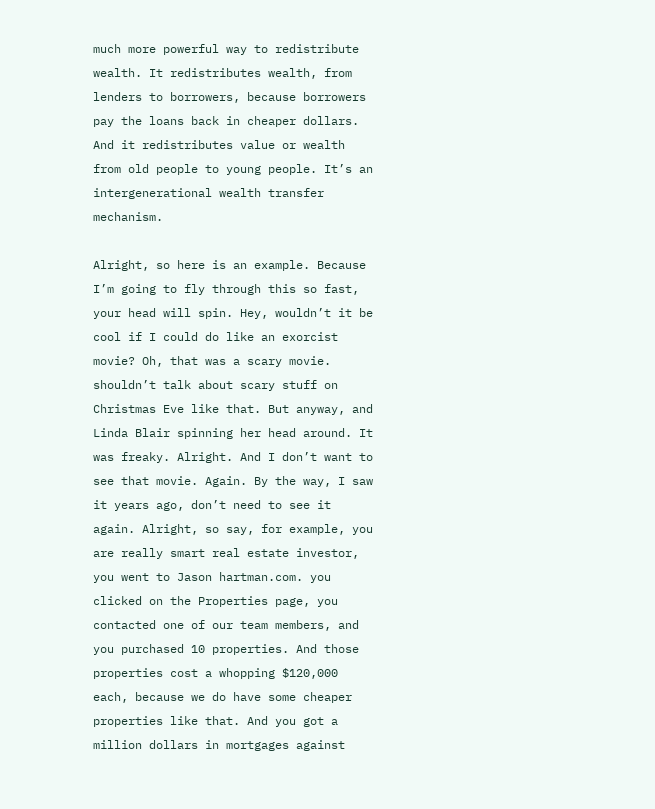much more powerful way to redistribute wealth. It redistributes wealth, from lenders to borrowers, because borrowers pay the loans back in cheaper dollars. And it redistributes value or wealth from old people to young people. It’s an intergenerational wealth transfer mechanism.

Alright, so here is an example. Because I’m going to fly through this so fast, your head will spin. Hey, wouldn’t it be cool if I could do like an exorcist movie? Oh, that was a scary movie. shouldn’t talk about scary stuff on Christmas Eve like that. But anyway, and Linda Blair spinning her head around. It was freaky. Alright. And I don’t want to see that movie. Again. By the way, I saw it years ago, don’t need to see it again. Alright, so say, for example, you are really smart real estate investor, you went to Jason hartman.com. you clicked on the Properties page, you contacted one of our team members, and you purchased 10 properties. And those properties cost a whopping $120,000 each, because we do have some cheaper properties like that. And you got a million dollars in mortgages against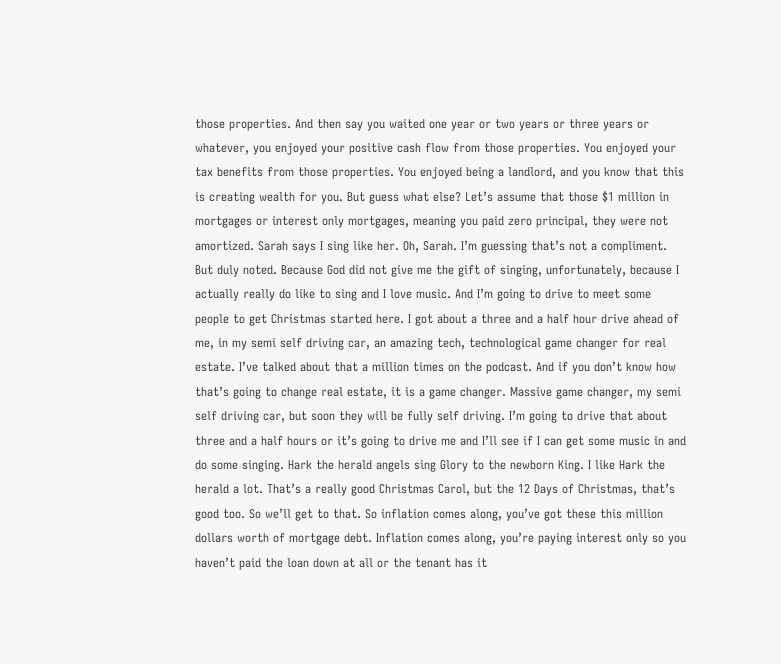those properties. And then say you waited one year or two years or three years or whatever, you enjoyed your positive cash flow from those properties. You enjoyed your tax benefits from those properties. You enjoyed being a landlord, and you know that this is creating wealth for you. But guess what else? Let’s assume that those $1 million in mortgages or interest only mortgages, meaning you paid zero principal, they were not amortized. Sarah says I sing like her. Oh, Sarah. I’m guessing that’s not a compliment. But duly noted. Because God did not give me the gift of singing, unfortunately, because I actually really do like to sing and I love music. And I’m going to drive to meet some people to get Christmas started here. I got about a three and a half hour drive ahead of me, in my semi self driving car, an amazing tech, technological game changer for real estate. I’ve talked about that a million times on the podcast. And if you don’t know how that’s going to change real estate, it is a game changer. Massive game changer, my semi self driving car, but soon they will be fully self driving. I’m going to drive that about three and a half hours or it’s going to drive me and I’ll see if I can get some music in and do some singing. Hark the herald angels sing Glory to the newborn King. I like Hark the herald a lot. That’s a really good Christmas Carol, but the 12 Days of Christmas, that’s good too. So we’ll get to that. So inflation comes along, you’ve got these this million dollars worth of mortgage debt. Inflation comes along, you’re paying interest only so you haven’t paid the loan down at all or the tenant has it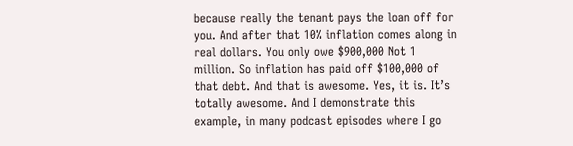because really the tenant pays the loan off for you. And after that 10% inflation comes along in real dollars. You only owe $900,000 Not 1 million. So inflation has paid off $100,000 of that debt. And that is awesome. Yes, it is. It’s totally awesome. And I demonstrate this example, in many podcast episodes where I go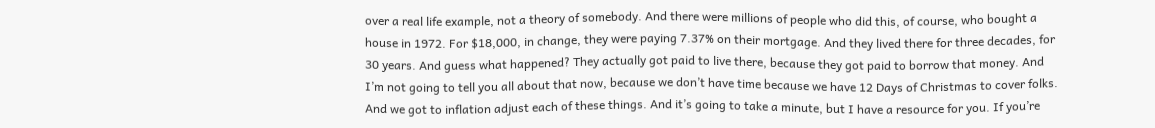over a real life example, not a theory of somebody. And there were millions of people who did this, of course, who bought a house in 1972. For $18,000, in change, they were paying 7.37% on their mortgage. And they lived there for three decades, for 30 years. And guess what happened? They actually got paid to live there, because they got paid to borrow that money. And I’m not going to tell you all about that now, because we don’t have time because we have 12 Days of Christmas to cover folks. And we got to inflation adjust each of these things. And it’s going to take a minute, but I have a resource for you. If you’re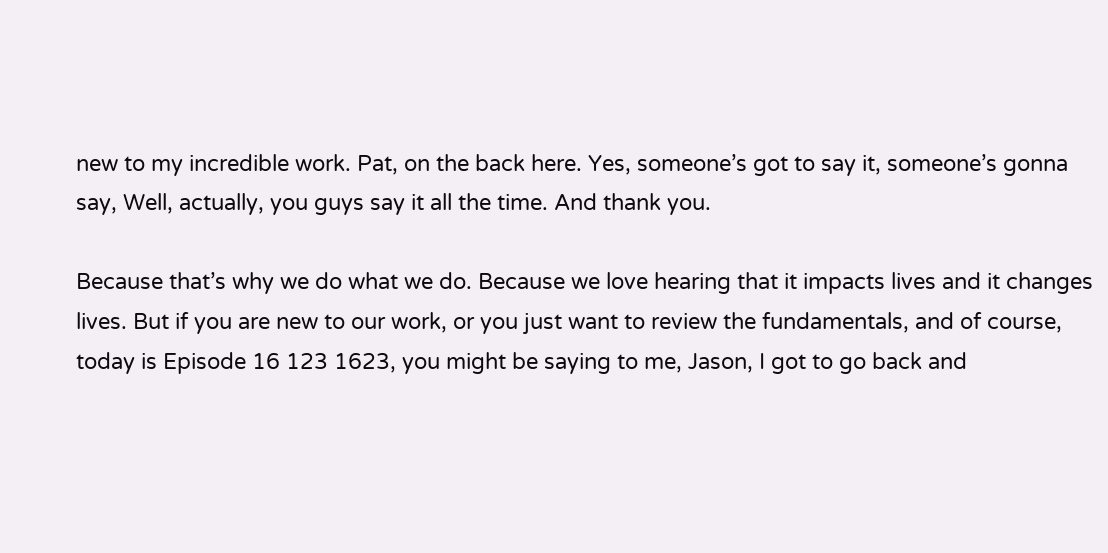new to my incredible work. Pat, on the back here. Yes, someone’s got to say it, someone’s gonna say, Well, actually, you guys say it all the time. And thank you.

Because that’s why we do what we do. Because we love hearing that it impacts lives and it changes lives. But if you are new to our work, or you just want to review the fundamentals, and of course, today is Episode 16 123 1623, you might be saying to me, Jason, I got to go back and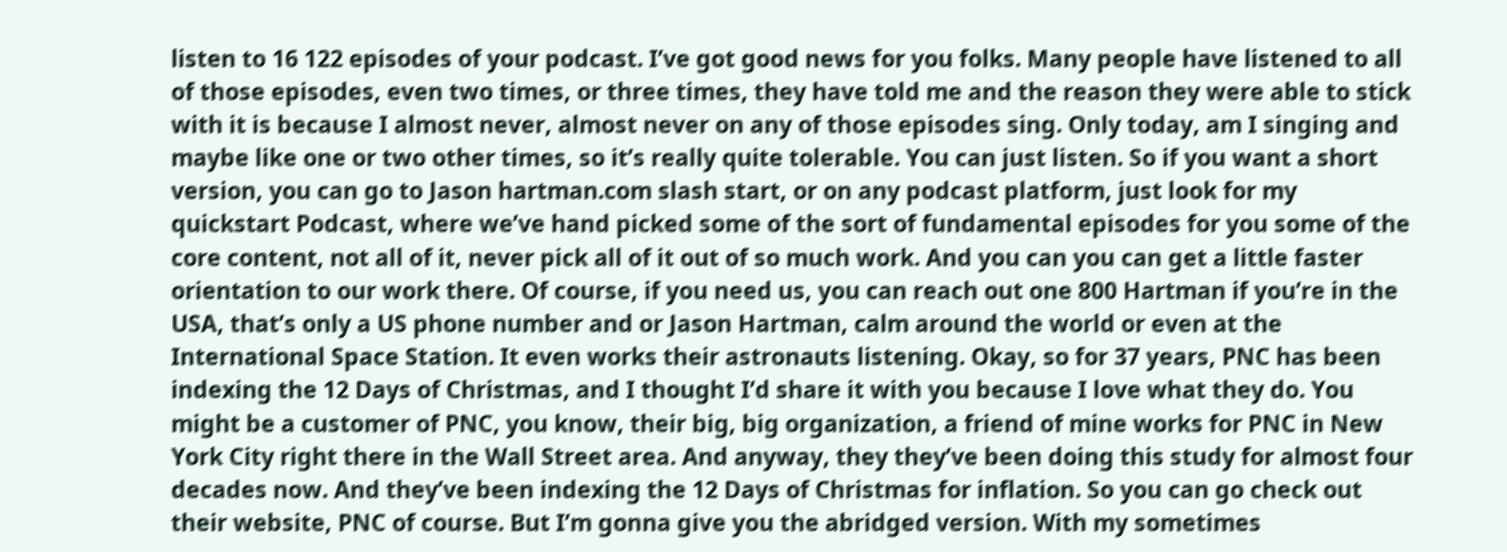listen to 16 122 episodes of your podcast. I’ve got good news for you folks. Many people have listened to all of those episodes, even two times, or three times, they have told me and the reason they were able to stick with it is because I almost never, almost never on any of those episodes sing. Only today, am I singing and maybe like one or two other times, so it’s really quite tolerable. You can just listen. So if you want a short version, you can go to Jason hartman.com slash start, or on any podcast platform, just look for my quickstart Podcast, where we’ve hand picked some of the sort of fundamental episodes for you some of the core content, not all of it, never pick all of it out of so much work. And you can you can get a little faster orientation to our work there. Of course, if you need us, you can reach out one 800 Hartman if you’re in the USA, that’s only a US phone number and or Jason Hartman, calm around the world or even at the International Space Station. It even works their astronauts listening. Okay, so for 37 years, PNC has been indexing the 12 Days of Christmas, and I thought I’d share it with you because I love what they do. You might be a customer of PNC, you know, their big, big organization, a friend of mine works for PNC in New York City right there in the Wall Street area. And anyway, they they’ve been doing this study for almost four decades now. And they’ve been indexing the 12 Days of Christmas for inflation. So you can go check out their website, PNC of course. But I’m gonna give you the abridged version. With my sometimes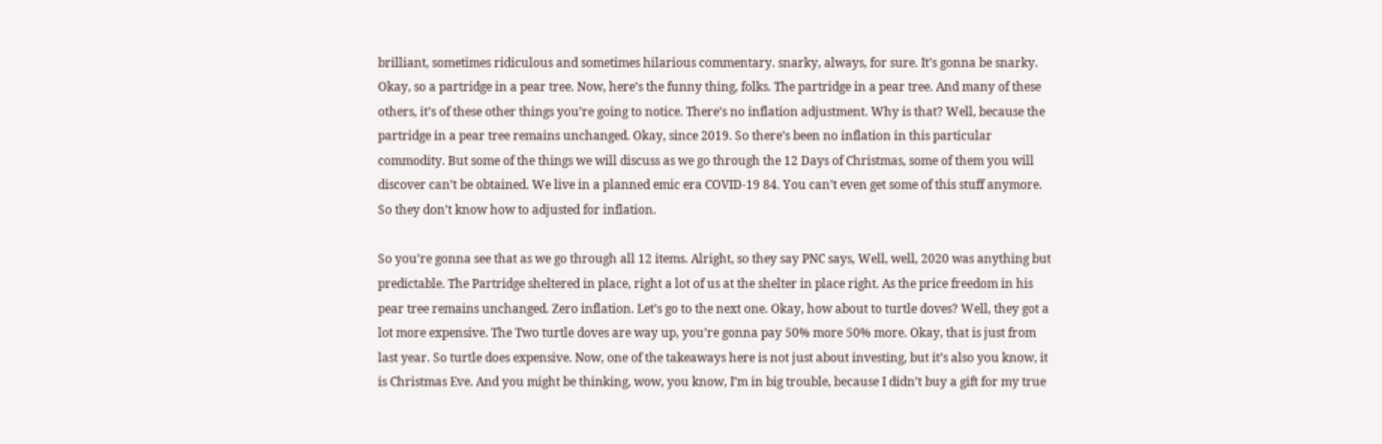brilliant, sometimes ridiculous and sometimes hilarious commentary. snarky, always, for sure. It’s gonna be snarky. Okay, so a partridge in a pear tree. Now, here’s the funny thing, folks. The partridge in a pear tree. And many of these others, it’s of these other things you’re going to notice. There’s no inflation adjustment. Why is that? Well, because the partridge in a pear tree remains unchanged. Okay, since 2019. So there’s been no inflation in this particular commodity. But some of the things we will discuss as we go through the 12 Days of Christmas, some of them you will discover can’t be obtained. We live in a planned emic era COVID-19 84. You can’t even get some of this stuff anymore. So they don’t know how to adjusted for inflation.

So you’re gonna see that as we go through all 12 items. Alright, so they say PNC says, Well, well, 2020 was anything but predictable. The Partridge sheltered in place, right a lot of us at the shelter in place right. As the price freedom in his pear tree remains unchanged. Zero inflation. Let’s go to the next one. Okay, how about to turtle doves? Well, they got a lot more expensive. The Two turtle doves are way up, you’re gonna pay 50% more 50% more. Okay, that is just from last year. So turtle does expensive. Now, one of the takeaways here is not just about investing, but it’s also you know, it is Christmas Eve. And you might be thinking, wow, you know, I’m in big trouble, because I didn’t buy a gift for my true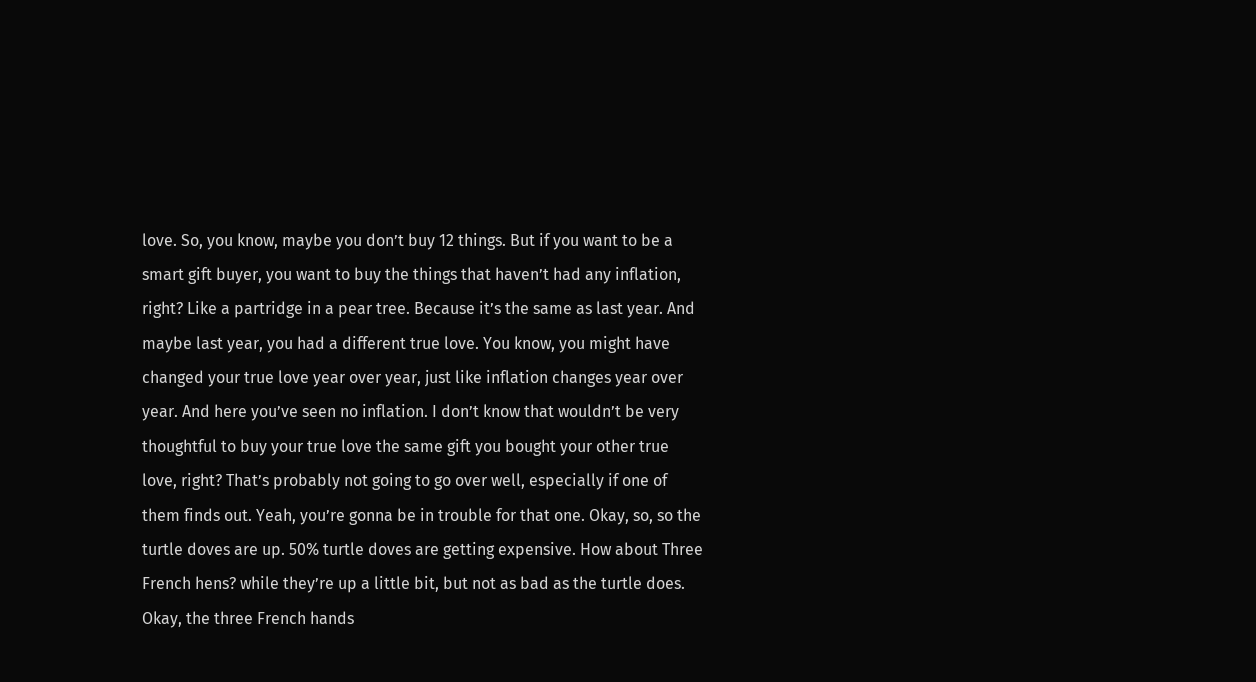love. So, you know, maybe you don’t buy 12 things. But if you want to be a smart gift buyer, you want to buy the things that haven’t had any inflation, right? Like a partridge in a pear tree. Because it’s the same as last year. And maybe last year, you had a different true love. You know, you might have changed your true love year over year, just like inflation changes year over year. And here you’ve seen no inflation. I don’t know that wouldn’t be very thoughtful to buy your true love the same gift you bought your other true love, right? That’s probably not going to go over well, especially if one of them finds out. Yeah, you’re gonna be in trouble for that one. Okay, so, so the turtle doves are up. 50% turtle doves are getting expensive. How about Three French hens? while they’re up a little bit, but not as bad as the turtle does. Okay, the three French hands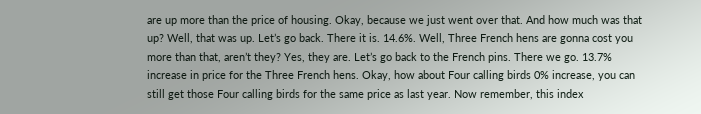are up more than the price of housing. Okay, because we just went over that. And how much was that up? Well, that was up. Let’s go back. There it is. 14.6%. Well, Three French hens are gonna cost you more than that, aren’t they? Yes, they are. Let’s go back to the French pins. There we go. 13.7% increase in price for the Three French hens. Okay, how about Four calling birds 0% increase, you can still get those Four calling birds for the same price as last year. Now remember, this index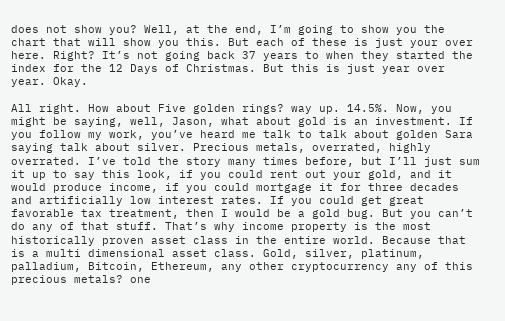does not show you? Well, at the end, I’m going to show you the chart that will show you this. But each of these is just your over here. Right? It’s not going back 37 years to when they started the index for the 12 Days of Christmas. But this is just year over year. Okay.

All right. How about Five golden rings? way up. 14.5%. Now, you might be saying, well, Jason, what about gold is an investment. If you follow my work, you’ve heard me talk to talk about golden Sara saying talk about silver. Precious metals, overrated, highly overrated. I’ve told the story many times before, but I’ll just sum it up to say this look, if you could rent out your gold, and it would produce income, if you could mortgage it for three decades and artificially low interest rates. If you could get great favorable tax treatment, then I would be a gold bug. But you can’t do any of that stuff. That’s why income property is the most historically proven asset class in the entire world. Because that is a multi dimensional asset class. Gold, silver, platinum, palladium, Bitcoin, Ethereum, any other cryptocurrency any of this precious metals? one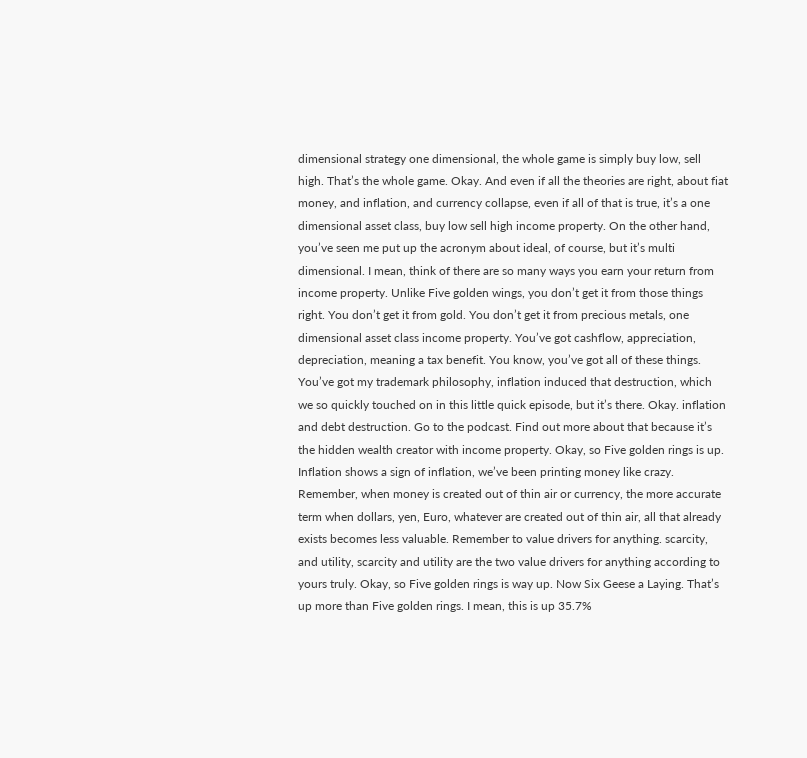dimensional strategy one dimensional, the whole game is simply buy low, sell high. That’s the whole game. Okay. And even if all the theories are right, about fiat money, and inflation, and currency collapse, even if all of that is true, it’s a one dimensional asset class, buy low sell high income property. On the other hand, you’ve seen me put up the acronym about ideal, of course, but it’s multi dimensional. I mean, think of there are so many ways you earn your return from income property. Unlike Five golden wings, you don’t get it from those things right. You don’t get it from gold. You don’t get it from precious metals, one dimensional asset class income property. You’ve got cashflow, appreciation, depreciation, meaning a tax benefit. You know, you’ve got all of these things. You’ve got my trademark philosophy, inflation induced that destruction, which we so quickly touched on in this little quick episode, but it’s there. Okay. inflation and debt destruction. Go to the podcast. Find out more about that because it’s the hidden wealth creator with income property. Okay, so Five golden rings is up. Inflation shows a sign of inflation, we’ve been printing money like crazy. Remember, when money is created out of thin air or currency, the more accurate term when dollars, yen, Euro, whatever are created out of thin air, all that already exists becomes less valuable. Remember to value drivers for anything. scarcity, and utility, scarcity and utility are the two value drivers for anything according to yours truly. Okay, so Five golden rings is way up. Now Six Geese a Laying. That’s up more than Five golden rings. I mean, this is up 35.7%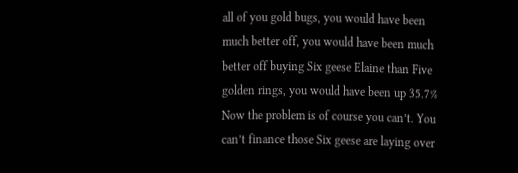all of you gold bugs, you would have been much better off, you would have been much better off buying Six geese Elaine than Five golden rings, you would have been up 35.7% Now the problem is of course you can’t. You can’t finance those Six geese are laying over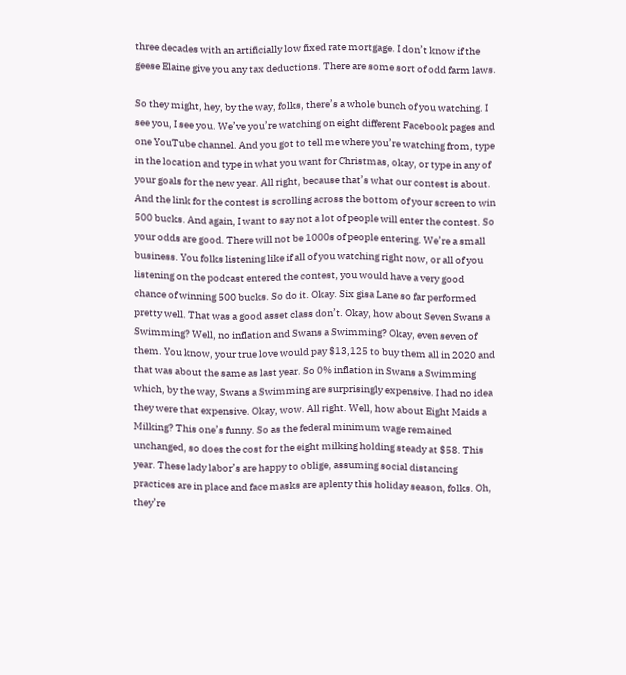three decades with an artificially low fixed rate mortgage. I don’t know if the geese Elaine give you any tax deductions. There are some sort of odd farm laws.

So they might, hey, by the way, folks, there’s a whole bunch of you watching. I see you, I see you. We’ve you’re watching on eight different Facebook pages and one YouTube channel. And you got to tell me where you’re watching from, type in the location and type in what you want for Christmas, okay, or type in any of your goals for the new year. All right, because that’s what our contest is about. And the link for the contest is scrolling across the bottom of your screen to win 500 bucks. And again, I want to say not a lot of people will enter the contest. So your odds are good. There will not be 1000s of people entering. We’re a small business. You folks listening like if all of you watching right now, or all of you listening on the podcast entered the contest, you would have a very good chance of winning 500 bucks. So do it. Okay. Six gisa Lane so far performed pretty well. That was a good asset class don’t. Okay, how about Seven Swans a Swimming? Well, no inflation and Swans a Swimming? Okay, even seven of them. You know, your true love would pay $13,125 to buy them all in 2020 and that was about the same as last year. So 0% inflation in Swans a Swimming which, by the way, Swans a Swimming are surprisingly expensive. I had no idea they were that expensive. Okay, wow. All right. Well, how about Eight Maids a Milking? This one’s funny. So as the federal minimum wage remained unchanged, so does the cost for the eight milking holding steady at $58. This year. These lady labor’s are happy to oblige, assuming social distancing practices are in place and face masks are aplenty this holiday season, folks. Oh, they’re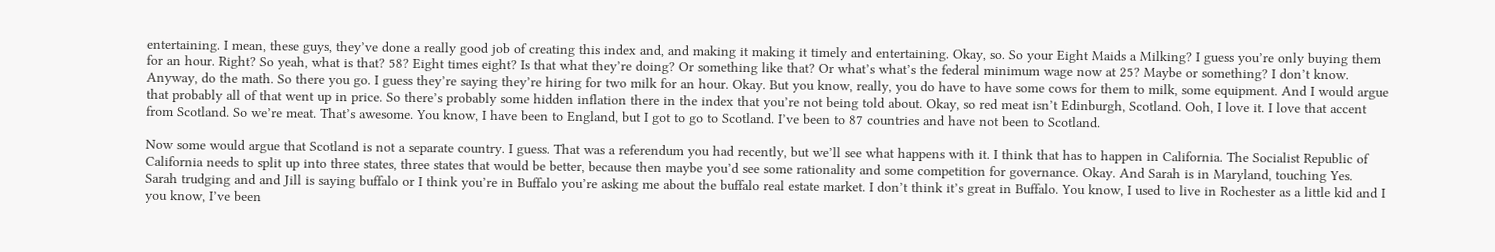entertaining. I mean, these guys, they’ve done a really good job of creating this index and, and making it making it timely and entertaining. Okay, so. So your Eight Maids a Milking? I guess you’re only buying them for an hour. Right? So yeah, what is that? 58? Eight times eight? Is that what they’re doing? Or something like that? Or what’s what’s the federal minimum wage now at 25? Maybe or something? I don’t know. Anyway, do the math. So there you go. I guess they’re saying they’re hiring for two milk for an hour. Okay. But you know, really, you do have to have some cows for them to milk, some equipment. And I would argue that probably all of that went up in price. So there’s probably some hidden inflation there in the index that you’re not being told about. Okay, so red meat isn’t Edinburgh, Scotland. Ooh, I love it. I love that accent from Scotland. So we’re meat. That’s awesome. You know, I have been to England, but I got to go to Scotland. I’ve been to 87 countries and have not been to Scotland.

Now some would argue that Scotland is not a separate country. I guess. That was a referendum you had recently, but we’ll see what happens with it. I think that has to happen in California. The Socialist Republic of California needs to split up into three states, three states that would be better, because then maybe you’d see some rationality and some competition for governance. Okay. And Sarah is in Maryland, touching Yes. Sarah trudging and and Jill is saying buffalo or I think you’re in Buffalo you’re asking me about the buffalo real estate market. I don’t think it’s great in Buffalo. You know, I used to live in Rochester as a little kid and I you know, I’ve been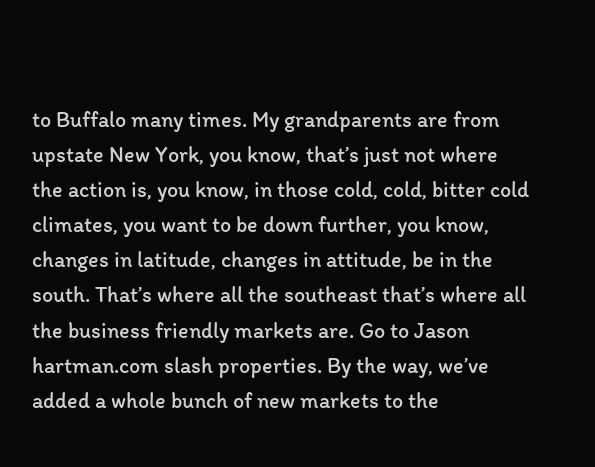to Buffalo many times. My grandparents are from upstate New York, you know, that’s just not where the action is, you know, in those cold, cold, bitter cold climates, you want to be down further, you know, changes in latitude, changes in attitude, be in the south. That’s where all the southeast that’s where all the business friendly markets are. Go to Jason hartman.com slash properties. By the way, we’ve added a whole bunch of new markets to the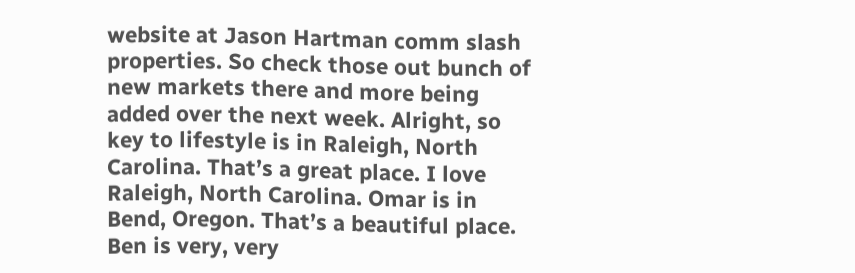website at Jason Hartman comm slash properties. So check those out bunch of new markets there and more being added over the next week. Alright, so key to lifestyle is in Raleigh, North Carolina. That’s a great place. I love Raleigh, North Carolina. Omar is in Bend, Oregon. That’s a beautiful place. Ben is very, very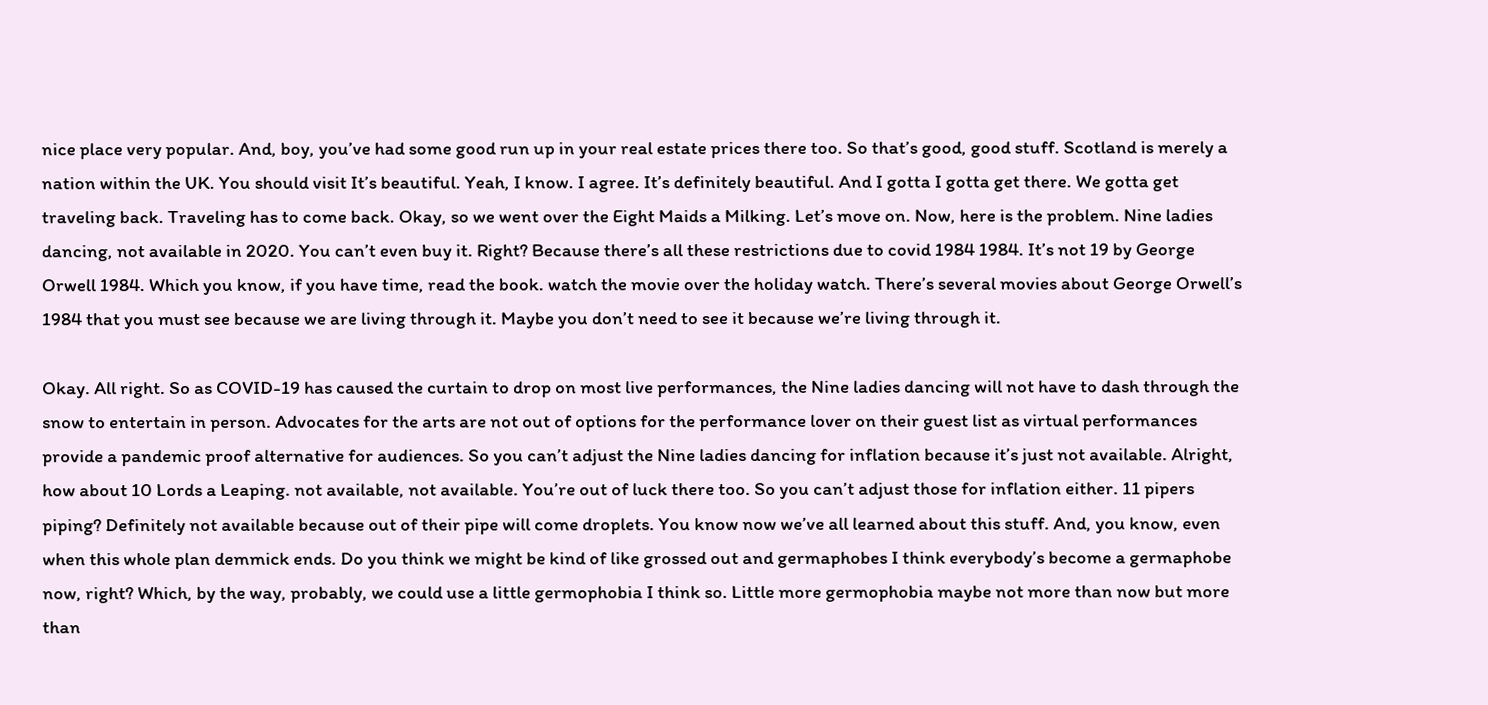nice place very popular. And, boy, you’ve had some good run up in your real estate prices there too. So that’s good, good stuff. Scotland is merely a nation within the UK. You should visit It’s beautiful. Yeah, I know. I agree. It’s definitely beautiful. And I gotta I gotta get there. We gotta get traveling back. Traveling has to come back. Okay, so we went over the Eight Maids a Milking. Let’s move on. Now, here is the problem. Nine ladies dancing, not available in 2020. You can’t even buy it. Right? Because there’s all these restrictions due to covid 1984 1984. It’s not 19 by George Orwell 1984. Which you know, if you have time, read the book. watch the movie over the holiday watch. There’s several movies about George Orwell’s 1984 that you must see because we are living through it. Maybe you don’t need to see it because we’re living through it.

Okay. All right. So as COVID-19 has caused the curtain to drop on most live performances, the Nine ladies dancing will not have to dash through the snow to entertain in person. Advocates for the arts are not out of options for the performance lover on their guest list as virtual performances provide a pandemic proof alternative for audiences. So you can’t adjust the Nine ladies dancing for inflation because it’s just not available. Alright, how about 10 Lords a Leaping. not available, not available. You’re out of luck there too. So you can’t adjust those for inflation either. 11 pipers piping? Definitely not available because out of their pipe will come droplets. You know now we’ve all learned about this stuff. And, you know, even when this whole plan demmick ends. Do you think we might be kind of like grossed out and germaphobes I think everybody’s become a germaphobe now, right? Which, by the way, probably, we could use a little germophobia I think so. Little more germophobia maybe not more than now but more than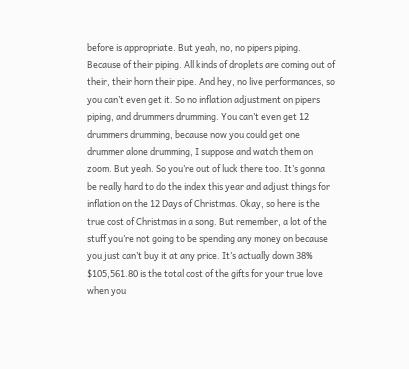before is appropriate. But yeah, no, no pipers piping. Because of their piping. All kinds of droplets are coming out of their, their horn their pipe. And hey, no live performances, so you can’t even get it. So no inflation adjustment on pipers piping, and drummers drumming. You can’t even get 12 drummers drumming, because now you could get one drummer alone drumming, I suppose and watch them on zoom. But yeah. So you’re out of luck there too. It’s gonna be really hard to do the index this year and adjust things for inflation on the 12 Days of Christmas. Okay, so here is the true cost of Christmas in a song. But remember, a lot of the stuff you’re not going to be spending any money on because you just can’t buy it at any price. It’s actually down 38% $105,561.80 is the total cost of the gifts for your true love when you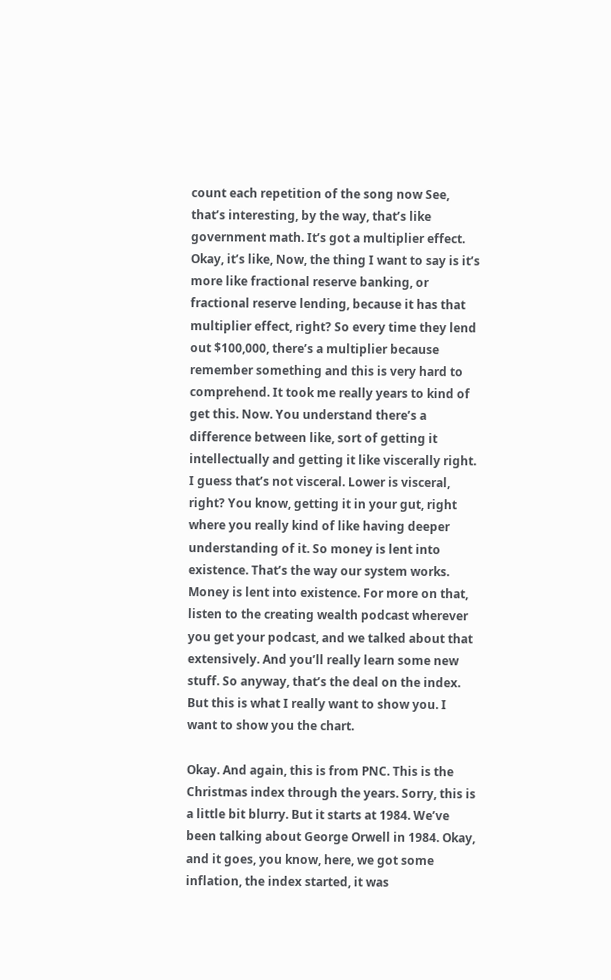count each repetition of the song now See, that’s interesting, by the way, that’s like government math. It’s got a multiplier effect. Okay, it’s like, Now, the thing I want to say is it’s more like fractional reserve banking, or fractional reserve lending, because it has that multiplier effect, right? So every time they lend out $100,000, there’s a multiplier because remember something and this is very hard to comprehend. It took me really years to kind of get this. Now. You understand there’s a difference between like, sort of getting it intellectually and getting it like viscerally right. I guess that’s not visceral. Lower is visceral, right? You know, getting it in your gut, right where you really kind of like having deeper understanding of it. So money is lent into existence. That’s the way our system works. Money is lent into existence. For more on that, listen to the creating wealth podcast wherever you get your podcast, and we talked about that extensively. And you’ll really learn some new stuff. So anyway, that’s the deal on the index. But this is what I really want to show you. I want to show you the chart.

Okay. And again, this is from PNC. This is the Christmas index through the years. Sorry, this is a little bit blurry. But it starts at 1984. We’ve been talking about George Orwell in 1984. Okay, and it goes, you know, here, we got some inflation, the index started, it was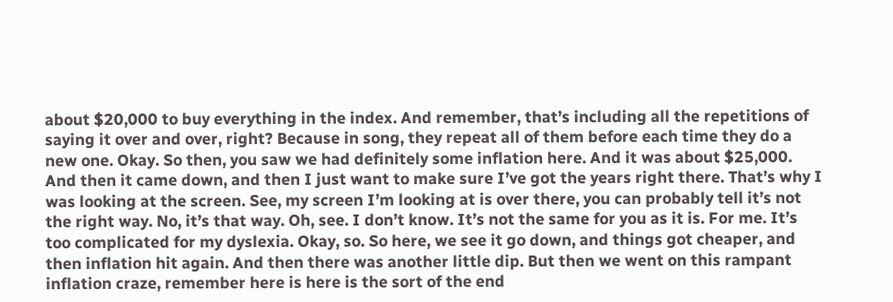about $20,000 to buy everything in the index. And remember, that’s including all the repetitions of saying it over and over, right? Because in song, they repeat all of them before each time they do a new one. Okay. So then, you saw we had definitely some inflation here. And it was about $25,000. And then it came down, and then I just want to make sure I’ve got the years right there. That’s why I was looking at the screen. See, my screen I’m looking at is over there, you can probably tell it’s not the right way. No, it’s that way. Oh, see. I don’t know. It’s not the same for you as it is. For me. It’s too complicated for my dyslexia. Okay, so. So here, we see it go down, and things got cheaper, and then inflation hit again. And then there was another little dip. But then we went on this rampant inflation craze, remember here is here is the sort of the end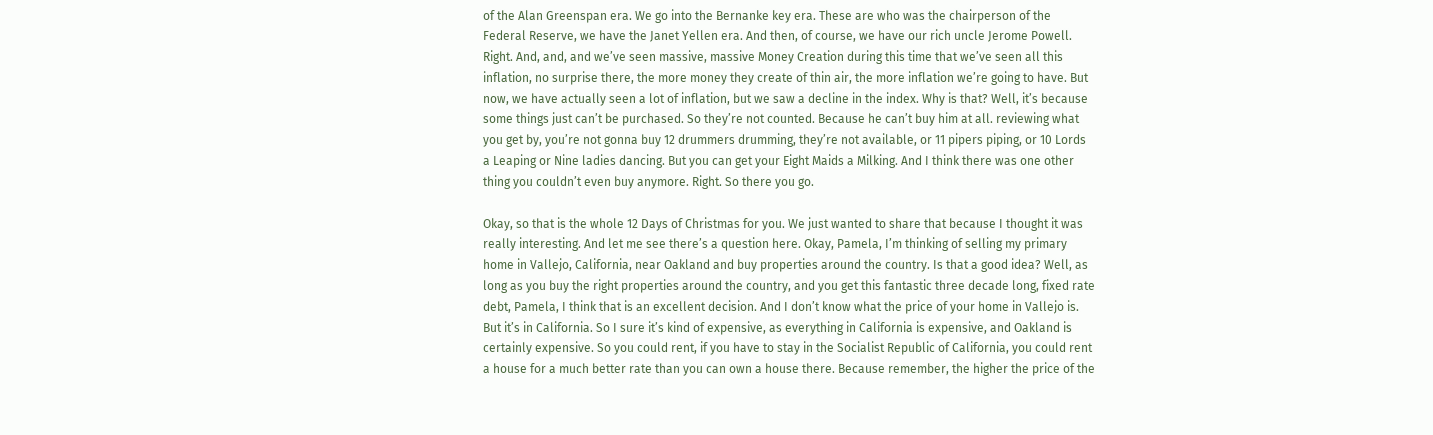of the Alan Greenspan era. We go into the Bernanke key era. These are who was the chairperson of the Federal Reserve, we have the Janet Yellen era. And then, of course, we have our rich uncle Jerome Powell. Right. And, and, and we’ve seen massive, massive Money Creation during this time that we’ve seen all this inflation, no surprise there, the more money they create of thin air, the more inflation we’re going to have. But now, we have actually seen a lot of inflation, but we saw a decline in the index. Why is that? Well, it’s because some things just can’t be purchased. So they’re not counted. Because he can’t buy him at all. reviewing what you get by, you’re not gonna buy 12 drummers drumming, they’re not available, or 11 pipers piping, or 10 Lords a Leaping or Nine ladies dancing. But you can get your Eight Maids a Milking. And I think there was one other thing you couldn’t even buy anymore. Right. So there you go.

Okay, so that is the whole 12 Days of Christmas for you. We just wanted to share that because I thought it was really interesting. And let me see there’s a question here. Okay, Pamela, I’m thinking of selling my primary home in Vallejo, California, near Oakland and buy properties around the country. Is that a good idea? Well, as long as you buy the right properties around the country, and you get this fantastic three decade long, fixed rate debt, Pamela, I think that is an excellent decision. And I don’t know what the price of your home in Vallejo is. But it’s in California. So I sure it’s kind of expensive, as everything in California is expensive, and Oakland is certainly expensive. So you could rent, if you have to stay in the Socialist Republic of California, you could rent a house for a much better rate than you can own a house there. Because remember, the higher the price of the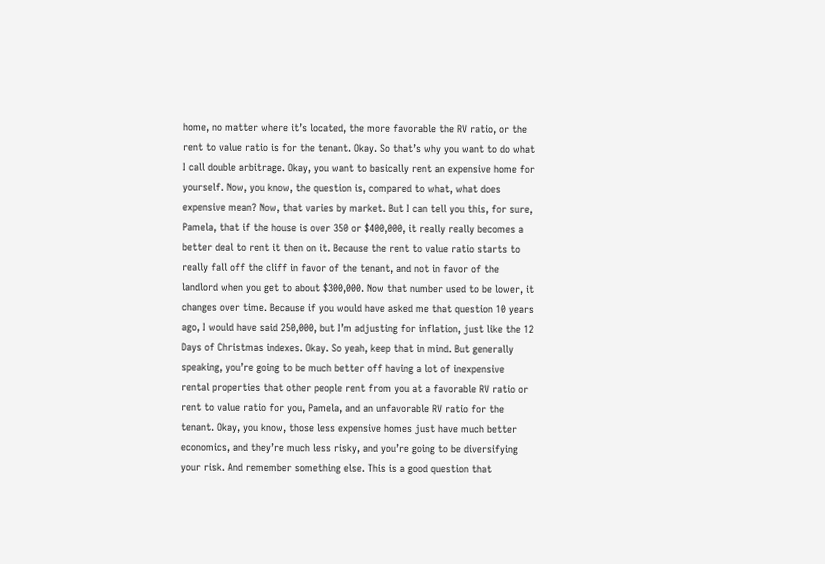home, no matter where it’s located, the more favorable the RV ratio, or the rent to value ratio is for the tenant. Okay. So that’s why you want to do what I call double arbitrage. Okay, you want to basically rent an expensive home for yourself. Now, you know, the question is, compared to what, what does expensive mean? Now, that varies by market. But I can tell you this, for sure, Pamela, that if the house is over 350 or $400,000, it really really becomes a better deal to rent it then on it. Because the rent to value ratio starts to really fall off the cliff in favor of the tenant, and not in favor of the landlord when you get to about $300,000. Now that number used to be lower, it changes over time. Because if you would have asked me that question 10 years ago, I would have said 250,000, but I’m adjusting for inflation, just like the 12 Days of Christmas indexes. Okay. So yeah, keep that in mind. But generally speaking, you’re going to be much better off having a lot of inexpensive rental properties that other people rent from you at a favorable RV ratio or rent to value ratio for you, Pamela, and an unfavorable RV ratio for the tenant. Okay, you know, those less expensive homes just have much better economics, and they’re much less risky, and you’re going to be diversifying your risk. And remember something else. This is a good question that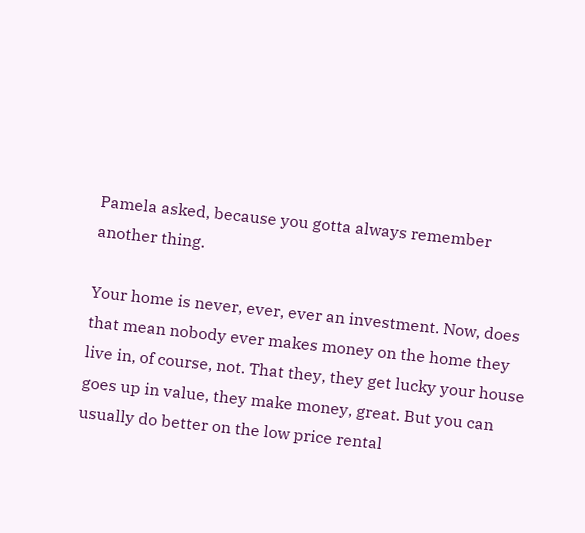Pamela asked, because you gotta always remember another thing.

Your home is never, ever, ever an investment. Now, does that mean nobody ever makes money on the home they live in, of course, not. That they, they get lucky your house goes up in value, they make money, great. But you can usually do better on the low price rental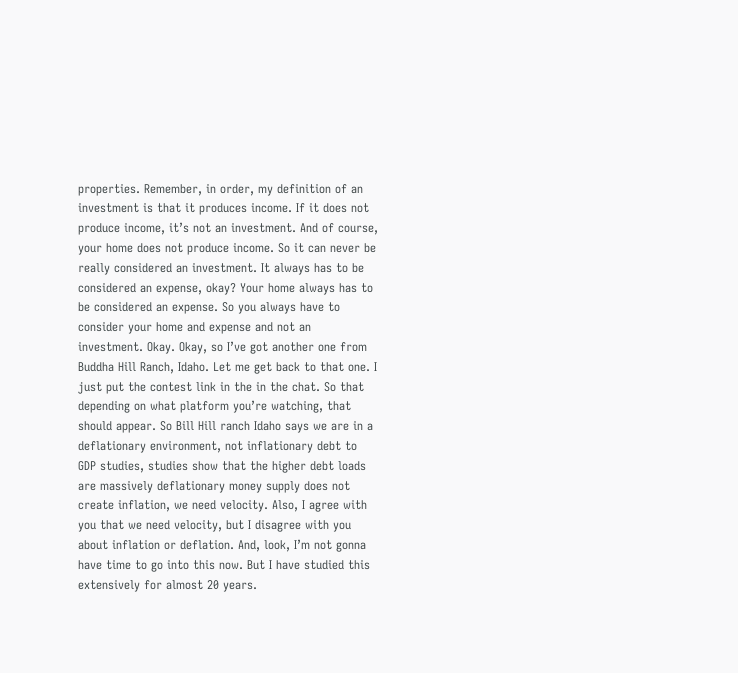properties. Remember, in order, my definition of an investment is that it produces income. If it does not produce income, it’s not an investment. And of course, your home does not produce income. So it can never be really considered an investment. It always has to be considered an expense, okay? Your home always has to be considered an expense. So you always have to consider your home and expense and not an investment. Okay. Okay, so I’ve got another one from Buddha Hill Ranch, Idaho. Let me get back to that one. I just put the contest link in the in the chat. So that depending on what platform you’re watching, that should appear. So Bill Hill ranch Idaho says we are in a deflationary environment, not inflationary debt to GDP studies, studies show that the higher debt loads are massively deflationary money supply does not create inflation, we need velocity. Also, I agree with you that we need velocity, but I disagree with you about inflation or deflation. And, look, I’m not gonna have time to go into this now. But I have studied this extensively for almost 20 years.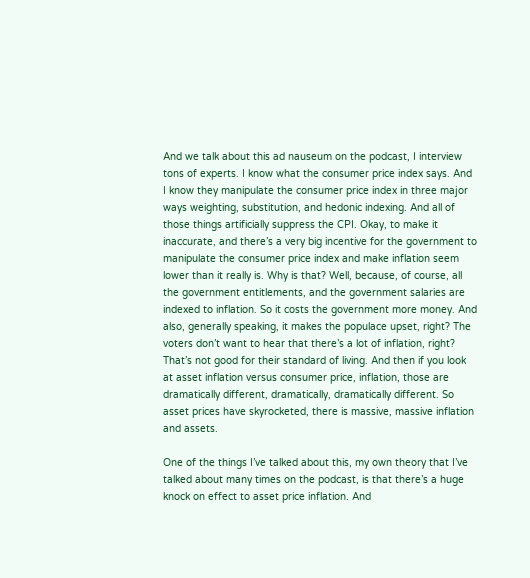And we talk about this ad nauseum on the podcast, I interview tons of experts. I know what the consumer price index says. And I know they manipulate the consumer price index in three major ways weighting, substitution, and hedonic indexing. And all of those things artificially suppress the CPI. Okay, to make it inaccurate, and there’s a very big incentive for the government to manipulate the consumer price index and make inflation seem lower than it really is. Why is that? Well, because, of course, all the government entitlements, and the government salaries are indexed to inflation. So it costs the government more money. And also, generally speaking, it makes the populace upset, right? The voters don’t want to hear that there’s a lot of inflation, right? That’s not good for their standard of living. And then if you look at asset inflation versus consumer price, inflation, those are dramatically different, dramatically, dramatically different. So asset prices have skyrocketed, there is massive, massive inflation and assets.

One of the things I’ve talked about this, my own theory that I’ve talked about many times on the podcast, is that there’s a huge knock on effect to asset price inflation. And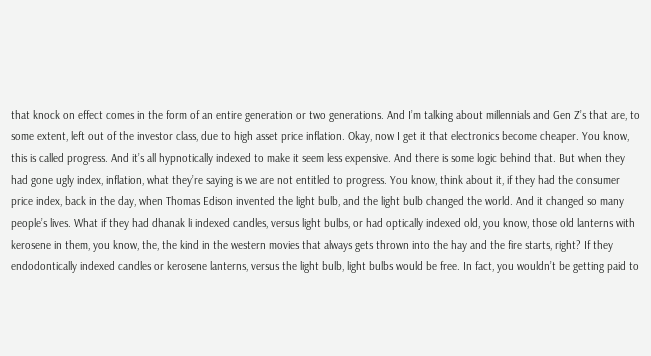that knock on effect comes in the form of an entire generation or two generations. And I’m talking about millennials and Gen Z’s that are, to some extent, left out of the investor class, due to high asset price inflation. Okay, now I get it that electronics become cheaper. You know, this is called progress. And it’s all hypnotically indexed to make it seem less expensive. And there is some logic behind that. But when they had gone ugly index, inflation, what they’re saying is we are not entitled to progress. You know, think about it, if they had the consumer price index, back in the day, when Thomas Edison invented the light bulb, and the light bulb changed the world. And it changed so many people’s lives. What if they had dhanak li indexed candles, versus light bulbs, or had optically indexed old, you know, those old lanterns with kerosene in them, you know, the, the kind in the western movies that always gets thrown into the hay and the fire starts, right? If they endodontically indexed candles or kerosene lanterns, versus the light bulb, light bulbs would be free. In fact, you wouldn’t be getting paid to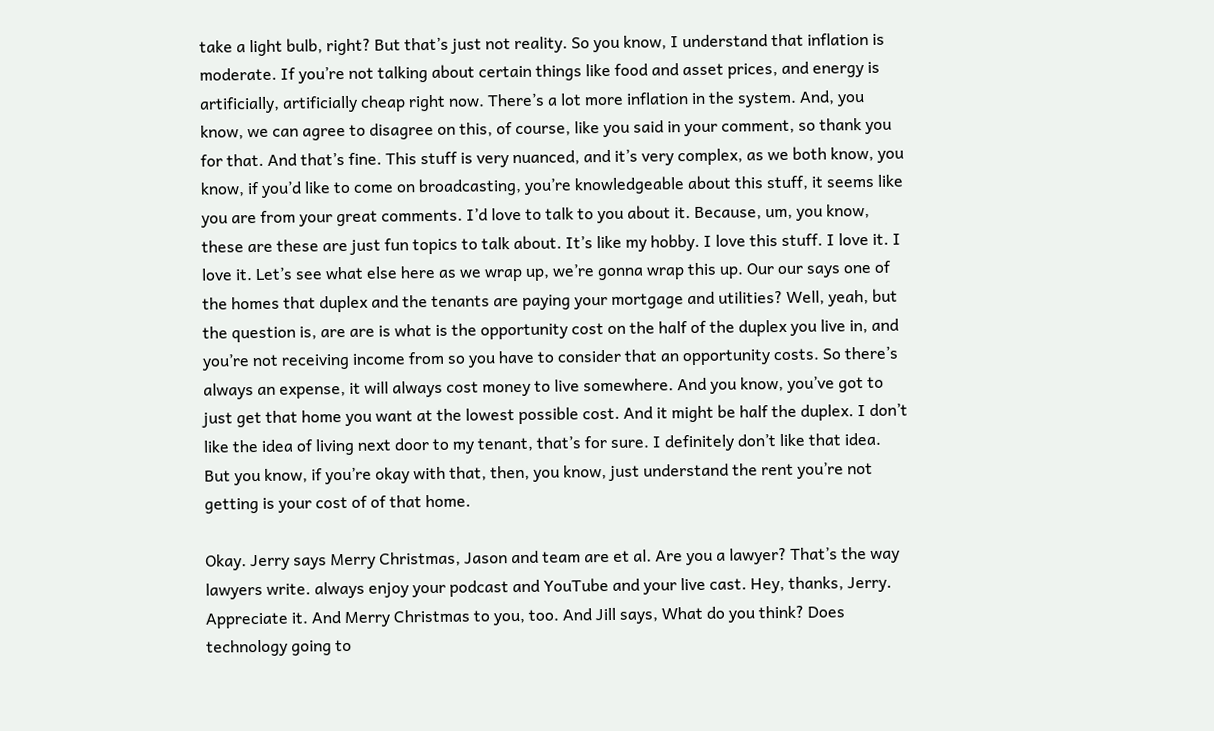take a light bulb, right? But that’s just not reality. So you know, I understand that inflation is moderate. If you’re not talking about certain things like food and asset prices, and energy is artificially, artificially cheap right now. There’s a lot more inflation in the system. And, you know, we can agree to disagree on this, of course, like you said in your comment, so thank you for that. And that’s fine. This stuff is very nuanced, and it’s very complex, as we both know, you know, if you’d like to come on broadcasting, you’re knowledgeable about this stuff, it seems like you are from your great comments. I’d love to talk to you about it. Because, um, you know, these are these are just fun topics to talk about. It’s like my hobby. I love this stuff. I love it. I love it. Let’s see what else here as we wrap up, we’re gonna wrap this up. Our our says one of the homes that duplex and the tenants are paying your mortgage and utilities? Well, yeah, but the question is, are are is what is the opportunity cost on the half of the duplex you live in, and you’re not receiving income from so you have to consider that an opportunity costs. So there’s always an expense, it will always cost money to live somewhere. And you know, you’ve got to just get that home you want at the lowest possible cost. And it might be half the duplex. I don’t like the idea of living next door to my tenant, that’s for sure. I definitely don’t like that idea. But you know, if you’re okay with that, then, you know, just understand the rent you’re not getting is your cost of of that home.

Okay. Jerry says Merry Christmas, Jason and team are et al. Are you a lawyer? That’s the way lawyers write. always enjoy your podcast and YouTube and your live cast. Hey, thanks, Jerry. Appreciate it. And Merry Christmas to you, too. And Jill says, What do you think? Does technology going to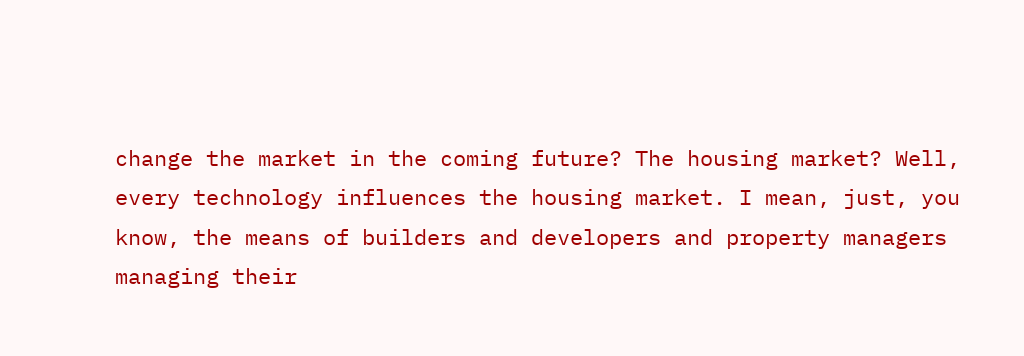change the market in the coming future? The housing market? Well, every technology influences the housing market. I mean, just, you know, the means of builders and developers and property managers managing their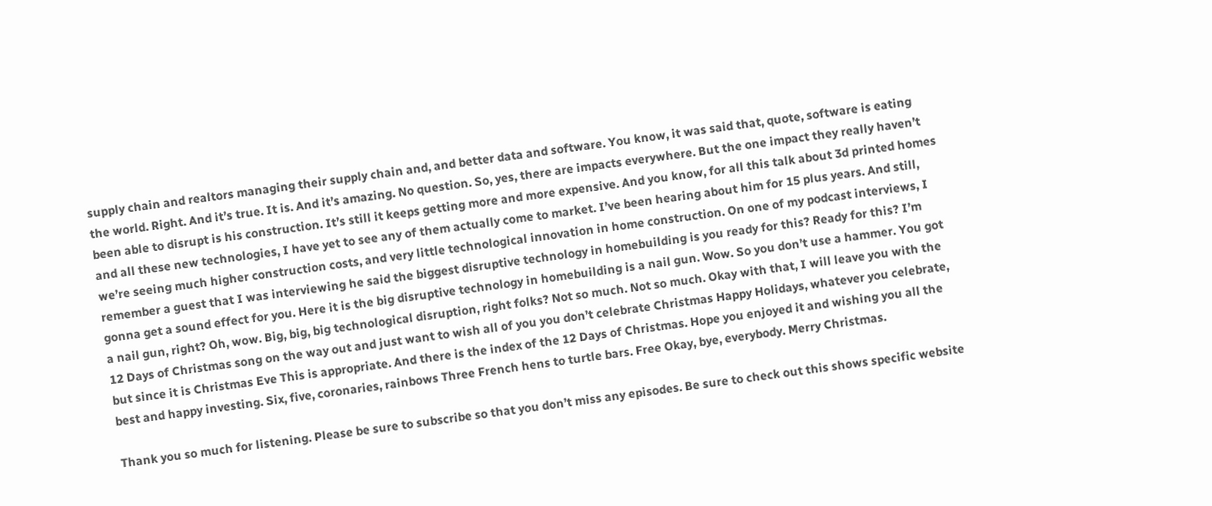supply chain and realtors managing their supply chain and, and better data and software. You know, it was said that, quote, software is eating the world. Right. And it’s true. It is. And it’s amazing. No question. So, yes, there are impacts everywhere. But the one impact they really haven’t been able to disrupt is his construction. It’s still it keeps getting more and more expensive. And you know, for all this talk about 3d printed homes and all these new technologies, I have yet to see any of them actually come to market. I’ve been hearing about him for 15 plus years. And still, we’re seeing much higher construction costs, and very little technological innovation in home construction. On one of my podcast interviews, I remember a guest that I was interviewing he said the biggest disruptive technology in homebuilding is you ready for this? Ready for this? I’m gonna get a sound effect for you. Here it is the big disruptive technology in homebuilding is a nail gun. Wow. So you don’t use a hammer. You got a nail gun, right? Oh, wow. Big, big, big technological disruption, right folks? Not so much. Not so much. Okay with that, I will leave you with the 12 Days of Christmas song on the way out and just want to wish all of you you don’t celebrate Christmas Happy Holidays, whatever you celebrate, but since it is Christmas Eve This is appropriate. And there is the index of the 12 Days of Christmas. Hope you enjoyed it and wishing you all the best and happy investing. Six, five, coronaries, rainbows Three French hens to turtle bars. Free Okay, bye, everybody. Merry Christmas.

Thank you so much for listening. Please be sure to subscribe so that you don’t miss any episodes. Be sure to check out this shows specific website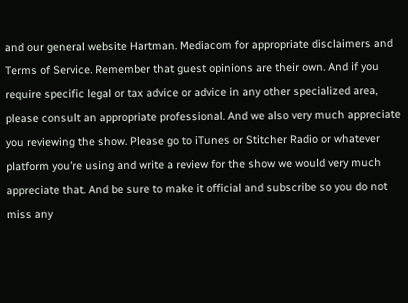and our general website Hartman. Mediacom for appropriate disclaimers and Terms of Service. Remember that guest opinions are their own. And if you require specific legal or tax advice or advice in any other specialized area, please consult an appropriate professional. And we also very much appreciate you reviewing the show. Please go to iTunes or Stitcher Radio or whatever platform you’re using and write a review for the show we would very much appreciate that. And be sure to make it official and subscribe so you do not miss any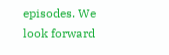episodes. We look forward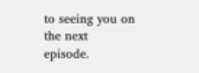to seeing you on the next episode.